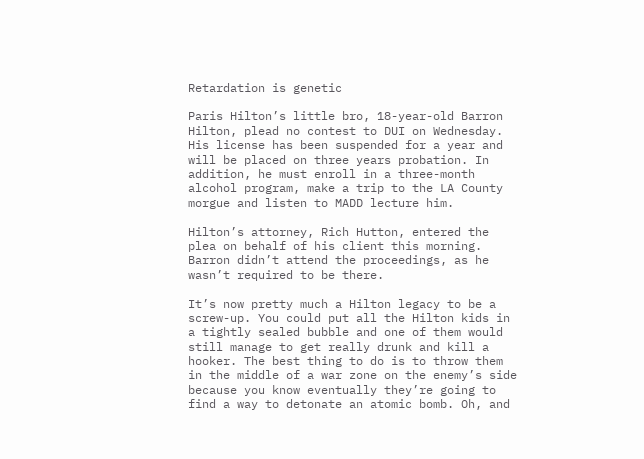Retardation is genetic

Paris Hilton’s little bro, 18-year-old Barron Hilton, plead no contest to DUI on Wednesday. His license has been suspended for a year and will be placed on three years probation. In addition, he must enroll in a three-month alcohol program, make a trip to the LA County morgue and listen to MADD lecture him.

Hilton’s attorney, Rich Hutton, entered the plea on behalf of his client this morning. Barron didn’t attend the proceedings, as he wasn’t required to be there.

It’s now pretty much a Hilton legacy to be a screw-up. You could put all the Hilton kids in a tightly sealed bubble and one of them would still manage to get really drunk and kill a hooker. The best thing to do is to throw them in the middle of a war zone on the enemy’s side because you know eventually they’re going to find a way to detonate an atomic bomb. Oh, and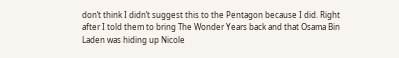don’t think I didn’t suggest this to the Pentagon because I did. Right after I told them to bring The Wonder Years back and that Osama Bin Laden was hiding up Nicole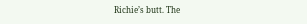Richie’s butt. The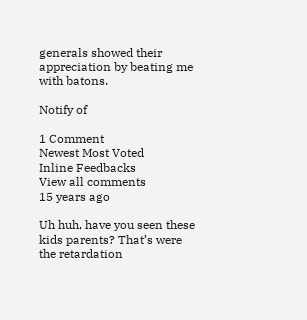generals showed their appreciation by beating me with batons.

Notify of

1 Comment
Newest Most Voted
Inline Feedbacks
View all comments
15 years ago

Uh huh, have you seen these kids parents? That’s were the retardation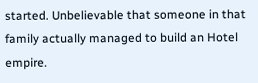started. Unbelievable that someone in that family actually managed to build an Hotel empire.